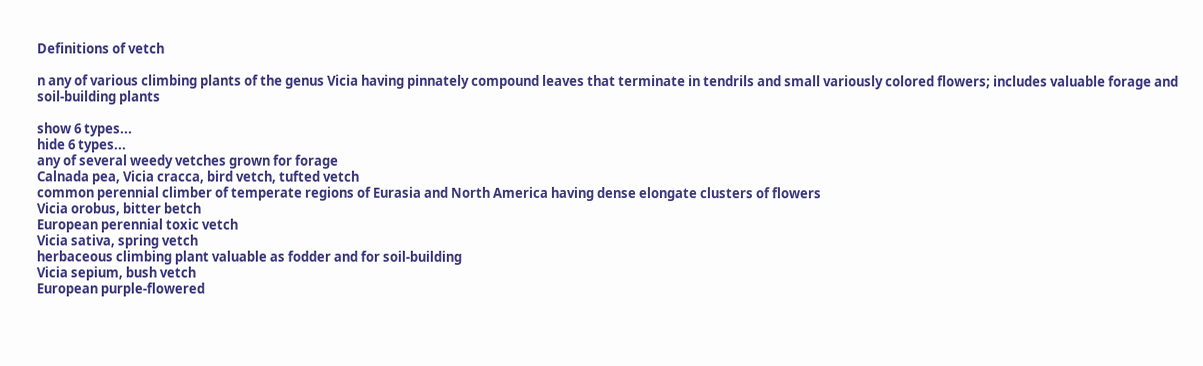Definitions of vetch

n any of various climbing plants of the genus Vicia having pinnately compound leaves that terminate in tendrils and small variously colored flowers; includes valuable forage and soil-building plants

show 6 types...
hide 6 types...
any of several weedy vetches grown for forage
Calnada pea, Vicia cracca, bird vetch, tufted vetch
common perennial climber of temperate regions of Eurasia and North America having dense elongate clusters of flowers
Vicia orobus, bitter betch
European perennial toxic vetch
Vicia sativa, spring vetch
herbaceous climbing plant valuable as fodder and for soil-building
Vicia sepium, bush vetch
European purple-flowered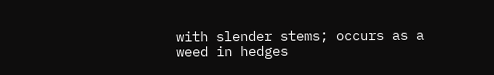with slender stems; occurs as a weed in hedges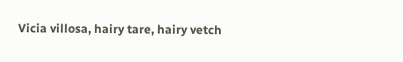Vicia villosa, hairy tare, hairy vetch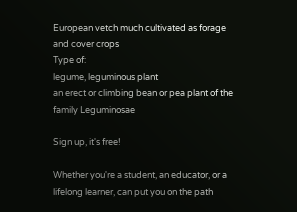European vetch much cultivated as forage and cover crops
Type of:
legume, leguminous plant
an erect or climbing bean or pea plant of the family Leguminosae

Sign up, it's free!

Whether you're a student, an educator, or a lifelong learner, can put you on the path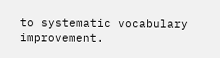to systematic vocabulary improvement.